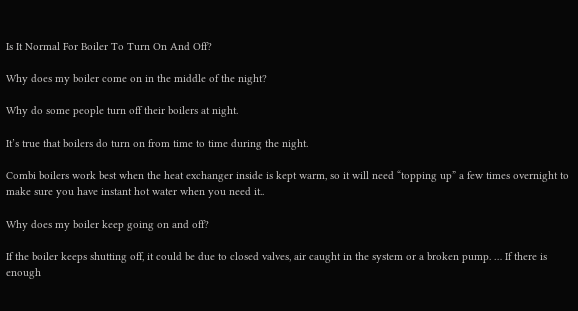Is It Normal For Boiler To Turn On And Off?

Why does my boiler come on in the middle of the night?

Why do some people turn off their boilers at night.

It’s true that boilers do turn on from time to time during the night.

Combi boilers work best when the heat exchanger inside is kept warm, so it will need “topping up” a few times overnight to make sure you have instant hot water when you need it..

Why does my boiler keep going on and off?

If the boiler keeps shutting off, it could be due to closed valves, air caught in the system or a broken pump. … If there is enough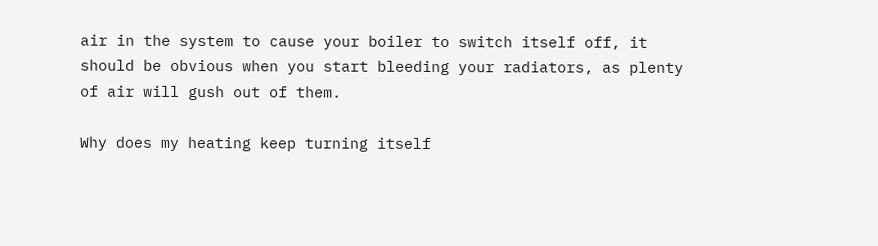air in the system to cause your boiler to switch itself off, it should be obvious when you start bleeding your radiators, as plenty of air will gush out of them.

Why does my heating keep turning itself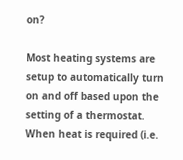on?

Most heating systems are setup to automatically turn on and off based upon the setting of a thermostat. When heat is required (i.e.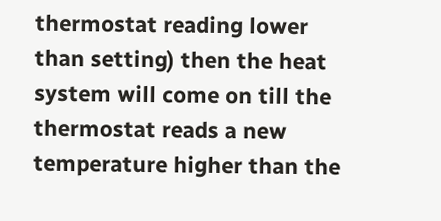thermostat reading lower than setting) then the heat system will come on till the thermostat reads a new temperature higher than the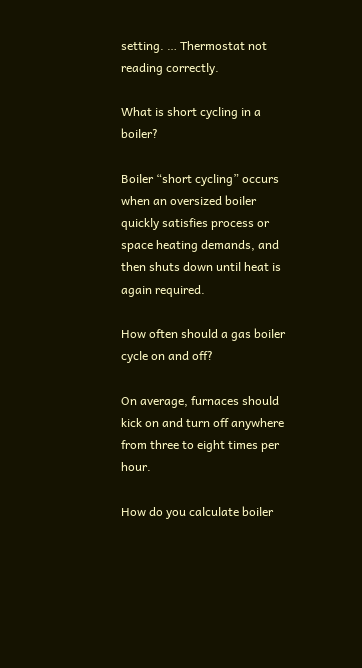setting. … Thermostat not reading correctly.

What is short cycling in a boiler?

Boiler “short cycling” occurs when an oversized boiler quickly satisfies process or space heating demands, and then shuts down until heat is again required.

How often should a gas boiler cycle on and off?

On average, furnaces should kick on and turn off anywhere from three to eight times per hour.

How do you calculate boiler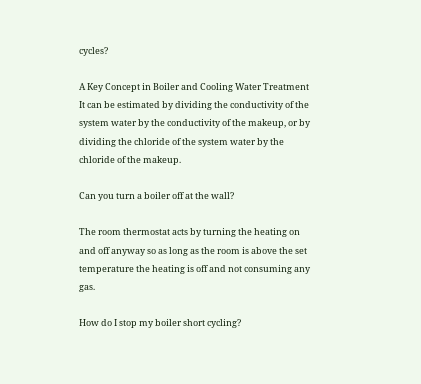cycles?

A Key Concept in Boiler and Cooling Water Treatment It can be estimated by dividing the conductivity of the system water by the conductivity of the makeup, or by dividing the chloride of the system water by the chloride of the makeup.

Can you turn a boiler off at the wall?

The room thermostat acts by turning the heating on and off anyway so as long as the room is above the set temperature the heating is off and not consuming any gas.

How do I stop my boiler short cycling?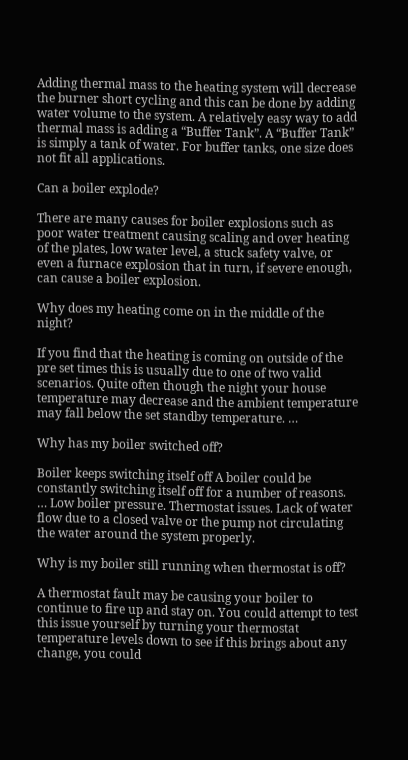Adding thermal mass to the heating system will decrease the burner short cycling and this can be done by adding water volume to the system. A relatively easy way to add thermal mass is adding a “Buffer Tank”. A “Buffer Tank” is simply a tank of water. For buffer tanks, one size does not fit all applications.

Can a boiler explode?

There are many causes for boiler explosions such as poor water treatment causing scaling and over heating of the plates, low water level, a stuck safety valve, or even a furnace explosion that in turn, if severe enough, can cause a boiler explosion.

Why does my heating come on in the middle of the night?

If you find that the heating is coming on outside of the pre set times this is usually due to one of two valid scenarios. Quite often though the night your house temperature may decrease and the ambient temperature may fall below the set standby temperature. …

Why has my boiler switched off?

Boiler keeps switching itself off A boiler could be constantly switching itself off for a number of reasons. … Low boiler pressure. Thermostat issues. Lack of water flow due to a closed valve or the pump not circulating the water around the system properly.

Why is my boiler still running when thermostat is off?

A thermostat fault may be causing your boiler to continue to fire up and stay on. You could attempt to test this issue yourself by turning your thermostat temperature levels down to see if this brings about any change, you could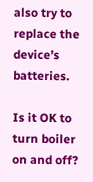also try to replace the device’s batteries.

Is it OK to turn boiler on and off?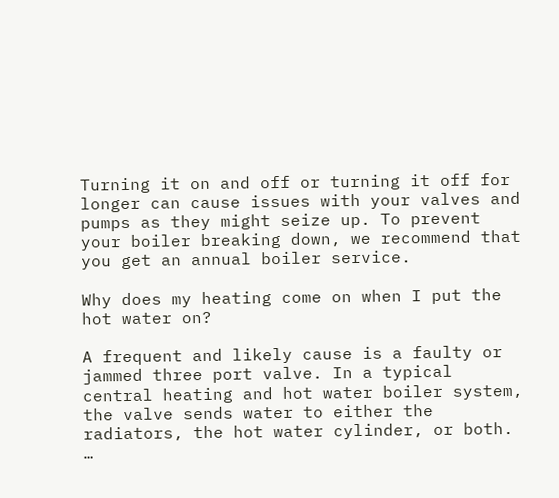Turning it on and off or turning it off for longer can cause issues with your valves and pumps as they might seize up. To prevent your boiler breaking down, we recommend that you get an annual boiler service.

Why does my heating come on when I put the hot water on?

A frequent and likely cause is a faulty or jammed three port valve. In a typical central heating and hot water boiler system, the valve sends water to either the radiators, the hot water cylinder, or both. …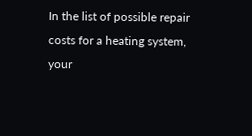In the list of possible repair costs for a heating system, your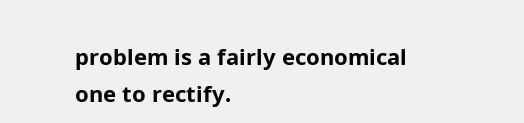problem is a fairly economical one to rectify.